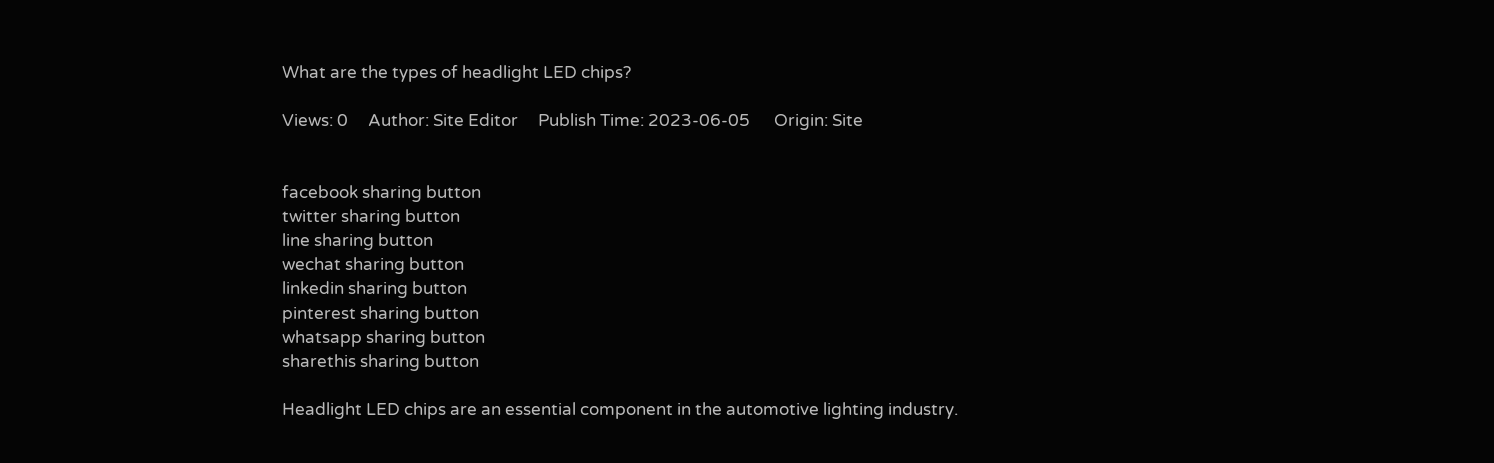What are the types of headlight LED chips?

Views: 0     Author: Site Editor     Publish Time: 2023-06-05      Origin: Site


facebook sharing button
twitter sharing button
line sharing button
wechat sharing button
linkedin sharing button
pinterest sharing button
whatsapp sharing button
sharethis sharing button

Headlight LED chips are an essential component in the automotive lighting industry.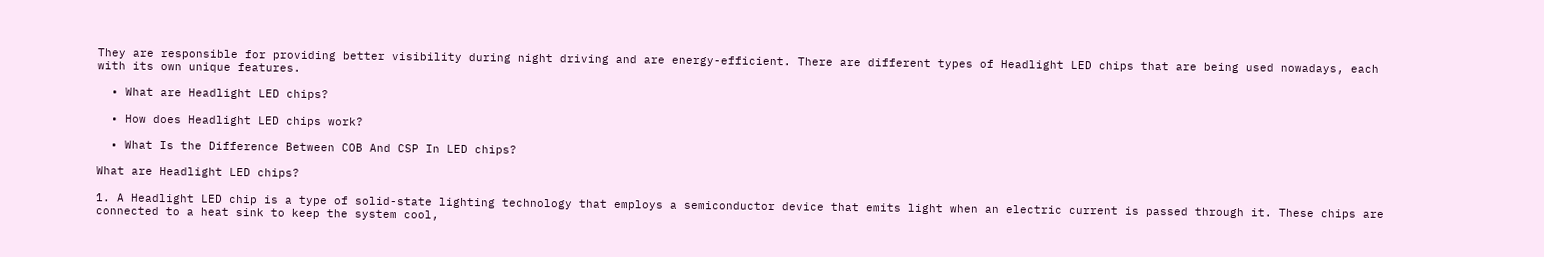They are responsible for providing better visibility during night driving and are energy-efficient. There are different types of Headlight LED chips that are being used nowadays, each with its own unique features.

  • What are Headlight LED chips?

  • How does Headlight LED chips work?

  • What Is the Difference Between COB And CSP In LED chips?

What are Headlight LED chips?

1. A Headlight LED chip is a type of solid-state lighting technology that employs a semiconductor device that emits light when an electric current is passed through it. These chips are connected to a heat sink to keep the system cool,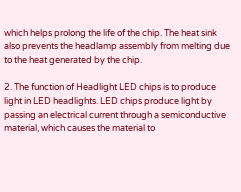which helps prolong the life of the chip. The heat sink also prevents the headlamp assembly from melting due to the heat generated by the chip.

2. The function of Headlight LED chips is to produce light in LED headlights. LED chips produce light by passing an electrical current through a semiconductive material, which causes the material to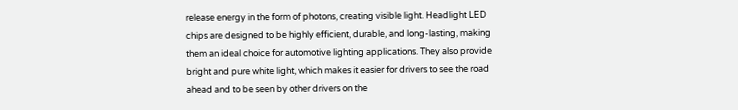release energy in the form of photons, creating visible light. Headlight LED chips are designed to be highly efficient, durable, and long-lasting, making them an ideal choice for automotive lighting applications. They also provide bright and pure white light, which makes it easier for drivers to see the road ahead and to be seen by other drivers on the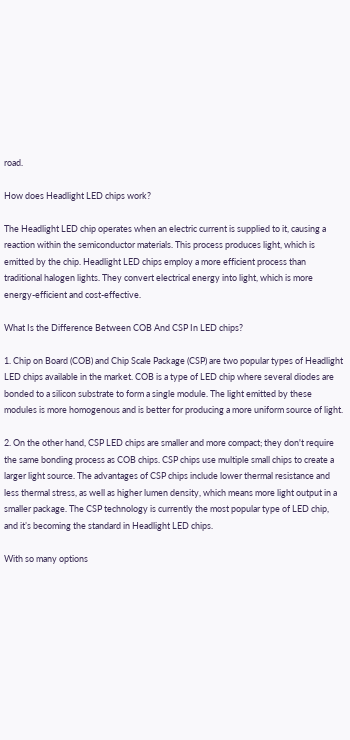road.

How does Headlight LED chips work?

The Headlight LED chip operates when an electric current is supplied to it, causing a reaction within the semiconductor materials. This process produces light, which is emitted by the chip. Headlight LED chips employ a more efficient process than traditional halogen lights. They convert electrical energy into light, which is more energy-efficient and cost-effective.

What Is the Difference Between COB And CSP In LED chips?

1. Chip on Board (COB) and Chip Scale Package (CSP) are two popular types of Headlight LED chips available in the market. COB is a type of LED chip where several diodes are bonded to a silicon substrate to form a single module. The light emitted by these modules is more homogenous and is better for producing a more uniform source of light.

2. On the other hand, CSP LED chips are smaller and more compact; they don't require the same bonding process as COB chips. CSP chips use multiple small chips to create a larger light source. The advantages of CSP chips include lower thermal resistance and less thermal stress, as well as higher lumen density, which means more light output in a smaller package. The CSP technology is currently the most popular type of LED chip, and it’s becoming the standard in Headlight LED chips.

With so many options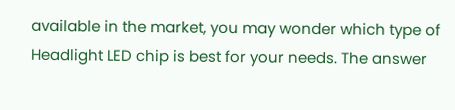available in the market, you may wonder which type of Headlight LED chip is best for your needs. The answer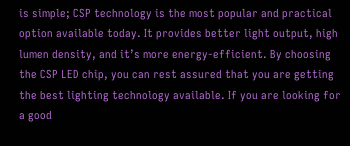is simple; CSP technology is the most popular and practical option available today. It provides better light output, high lumen density, and it’s more energy-efficient. By choosing the CSP LED chip, you can rest assured that you are getting the best lighting technology available. If you are looking for a good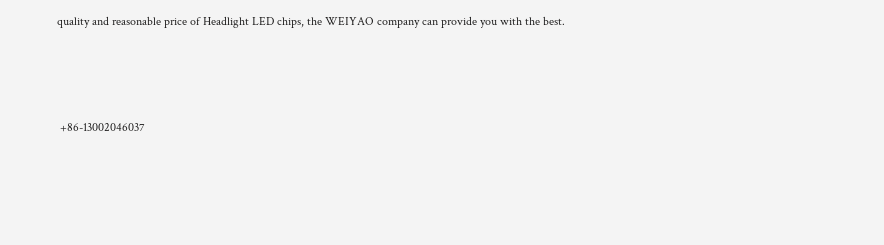quality and reasonable price of Headlight LED chips, the WEIYAO company can provide you with the best.




 +86-13002046037